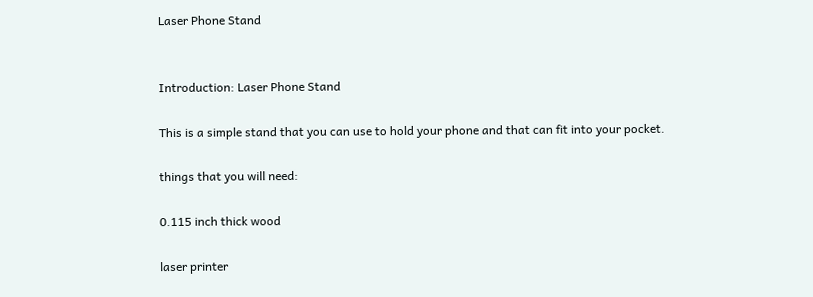Laser Phone Stand


Introduction: Laser Phone Stand

This is a simple stand that you can use to hold your phone and that can fit into your pocket.

things that you will need:

0.115 inch thick wood

laser printer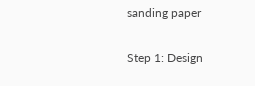sanding paper

Step 1: Design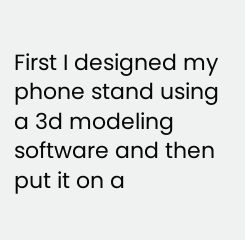First I designed my phone stand using a 3d modeling software and then put it on a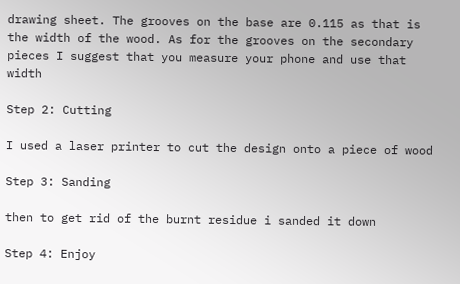drawing sheet. The grooves on the base are 0.115 as that is the width of the wood. As for the grooves on the secondary pieces I suggest that you measure your phone and use that width

Step 2: Cutting

I used a laser printer to cut the design onto a piece of wood

Step 3: Sanding

then to get rid of the burnt residue i sanded it down

Step 4: Enjoy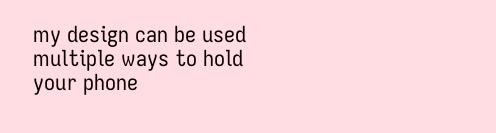my design can be used multiple ways to hold your phone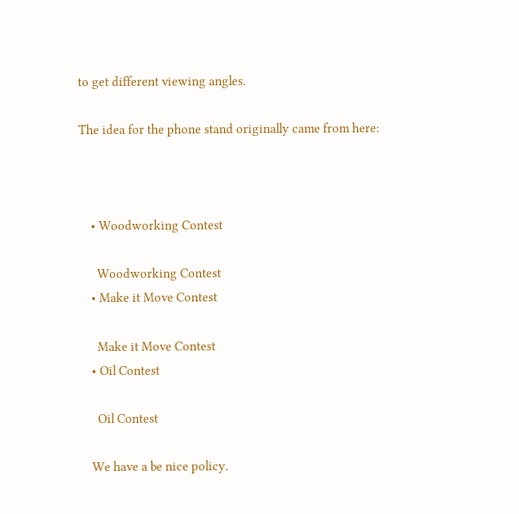to get different viewing angles.

The idea for the phone stand originally came from here:



    • Woodworking Contest

      Woodworking Contest
    • Make it Move Contest

      Make it Move Contest
    • Oil Contest

      Oil Contest

    We have a be nice policy.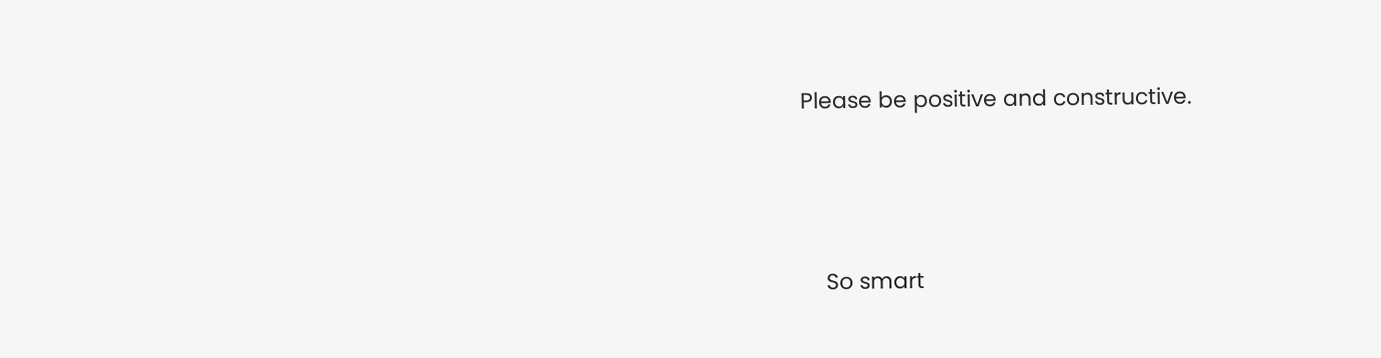Please be positive and constructive.




    So smart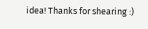idea! Thanks for shearing :)